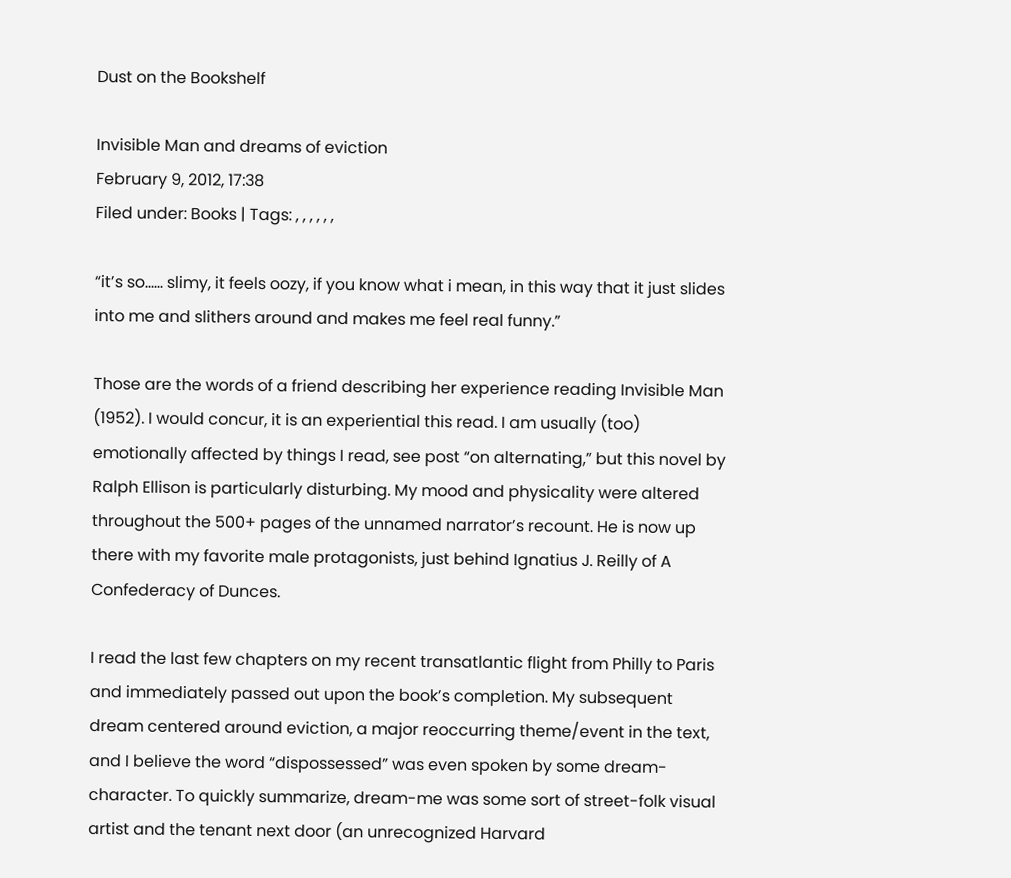Dust on the Bookshelf

Invisible Man and dreams of eviction
February 9, 2012, 17:38
Filed under: Books | Tags: , , , , , ,

“it’s so…… slimy, it feels oozy, if you know what i mean, in this way that it just slides into me and slithers around and makes me feel real funny.”

Those are the words of a friend describing her experience reading Invisible Man (1952). I would concur, it is an experiential this read. I am usually (too) emotionally affected by things I read, see post “on alternating,” but this novel by Ralph Ellison is particularly disturbing. My mood and physicality were altered throughout the 500+ pages of the unnamed narrator’s recount. He is now up there with my favorite male protagonists, just behind Ignatius J. Reilly of A Confederacy of Dunces.

I read the last few chapters on my recent transatlantic flight from Philly to Paris and immediately passed out upon the book’s completion. My subsequent dream centered around eviction, a major reoccurring theme/event in the text, and I believe the word “dispossessed” was even spoken by some dream-character. To quickly summarize, dream-me was some sort of street-folk visual artist and the tenant next door (an unrecognized Harvard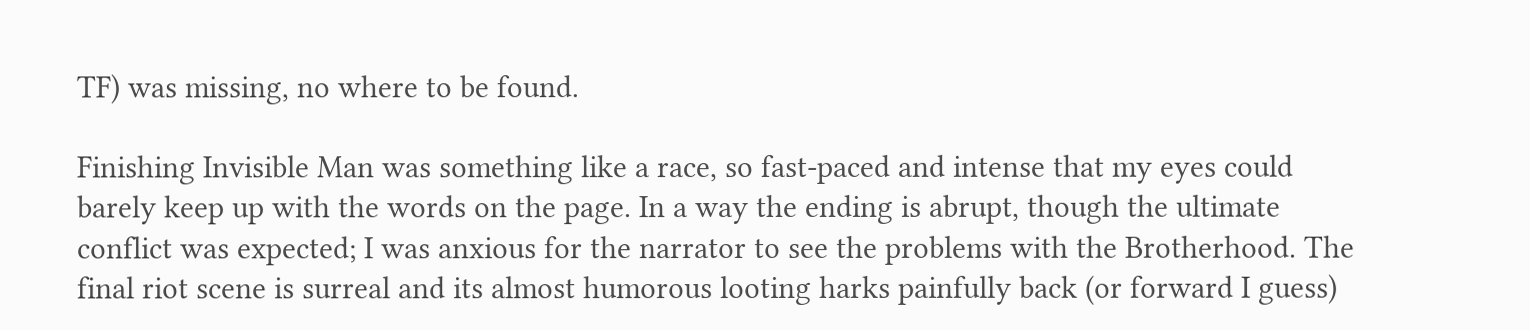TF) was missing, no where to be found.

Finishing Invisible Man was something like a race, so fast-paced and intense that my eyes could barely keep up with the words on the page. In a way the ending is abrupt, though the ultimate conflict was expected; I was anxious for the narrator to see the problems with the Brotherhood. The final riot scene is surreal and its almost humorous looting harks painfully back (or forward I guess)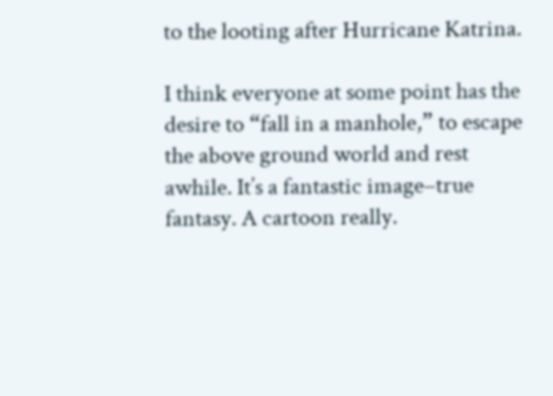to the looting after Hurricane Katrina.

I think everyone at some point has the desire to “fall in a manhole,” to escape the above ground world and rest awhile. It’s a fantastic image–true fantasy. A cartoon really.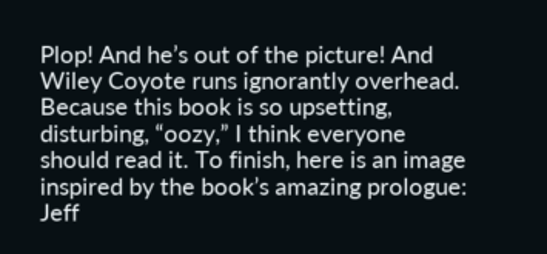Plop! And he’s out of the picture! And Wiley Coyote runs ignorantly overhead. Because this book is so upsetting, disturbing, “oozy,” I think everyone should read it. To finish, here is an image inspired by the book’s amazing prologue: Jeff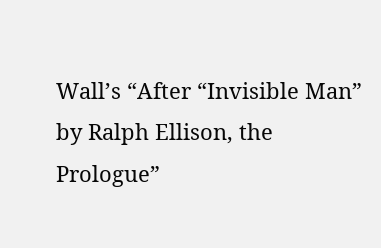Wall’s “After “Invisible Man” by Ralph Ellison, the Prologue”